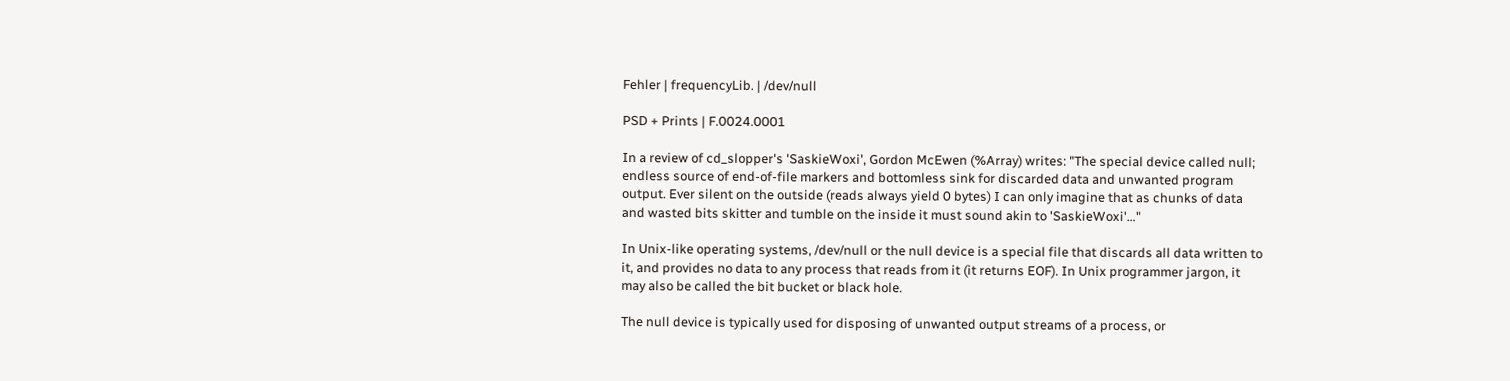Fehler | frequencyLib. | /dev/null

PSD + Prints | F.0024.0001

In a review of cd_slopper's 'SaskieWoxi', Gordon McEwen (%Array) writes: "The special device called null; endless source of end-of-file markers and bottomless sink for discarded data and unwanted program output. Ever silent on the outside (reads always yield 0 bytes) I can only imagine that as chunks of data and wasted bits skitter and tumble on the inside it must sound akin to 'SaskieWoxi'…"

In Unix-like operating systems, /dev/null or the null device is a special file that discards all data written to it, and provides no data to any process that reads from it (it returns EOF). In Unix programmer jargon, it may also be called the bit bucket or black hole.

The null device is typically used for disposing of unwanted output streams of a process, or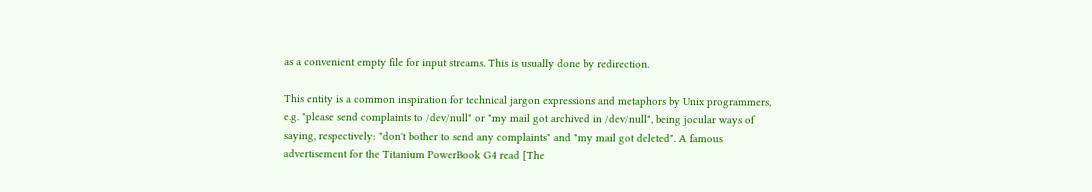as a convenient empty file for input streams. This is usually done by redirection.

This entity is a common inspiration for technical jargon expressions and metaphors by Unix programmers, e.g. "please send complaints to /dev/null" or "my mail got archived in /dev/null", being jocular ways of saying, respectively: "don't bother to send any complaints" and "my mail got deleted". A famous advertisement for the Titanium PowerBook G4 read [The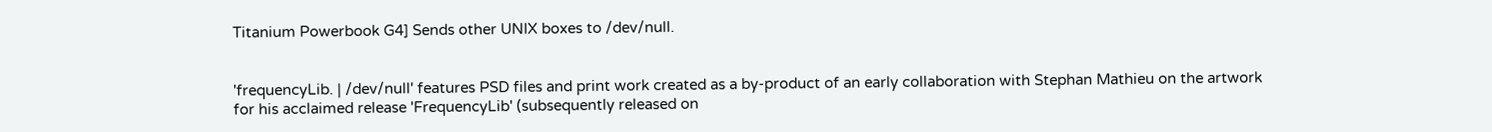Titanium Powerbook G4] Sends other UNIX boxes to /dev/null.


'frequencyLib. | /dev/null' features PSD files and print work created as a by-product of an early collaboration with Stephan Mathieu on the artwork for his acclaimed release 'FrequencyLib' (subsequently released on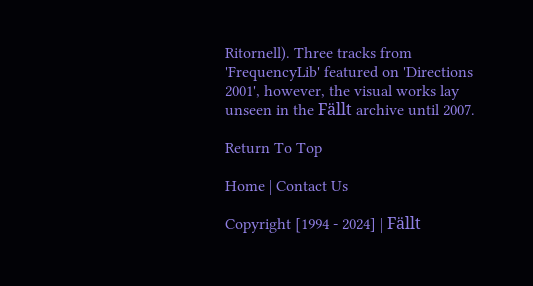Ritornell). Three tracks from 'FrequencyLib' featured on 'Directions 2001', however, the visual works lay unseen in the Fällt archive until 2007.

Return To Top

Home | Contact Us

Copyright [1994 - 2024] | Fällt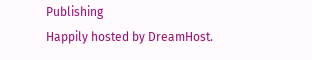Publishing
Happily hosted by DreamHost.